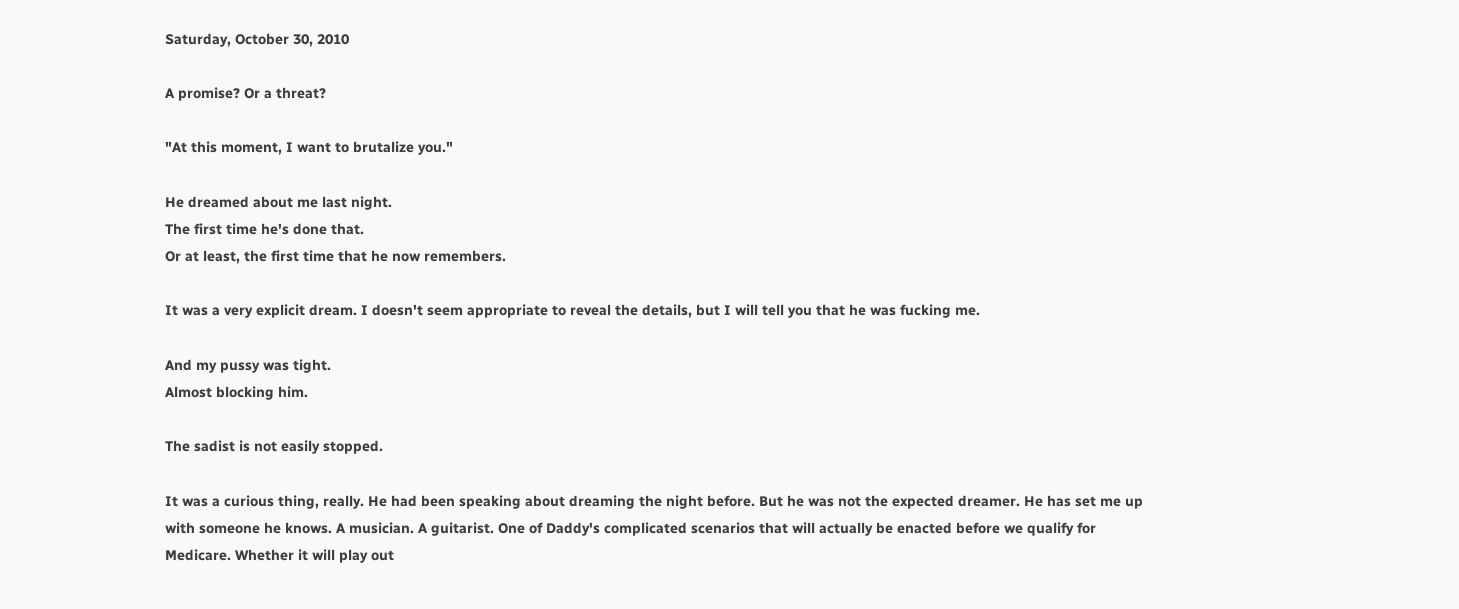Saturday, October 30, 2010

A promise? Or a threat?

"At this moment, I want to brutalize you."

He dreamed about me last night.
The first time he's done that.
Or at least, the first time that he now remembers.

It was a very explicit dream. I doesn't seem appropriate to reveal the details, but I will tell you that he was fucking me.

And my pussy was tight.
Almost blocking him.

The sadist is not easily stopped.

It was a curious thing, really. He had been speaking about dreaming the night before. But he was not the expected dreamer. He has set me up with someone he knows. A musician. A guitarist. One of Daddy's complicated scenarios that will actually be enacted before we qualify for Medicare. Whether it will play out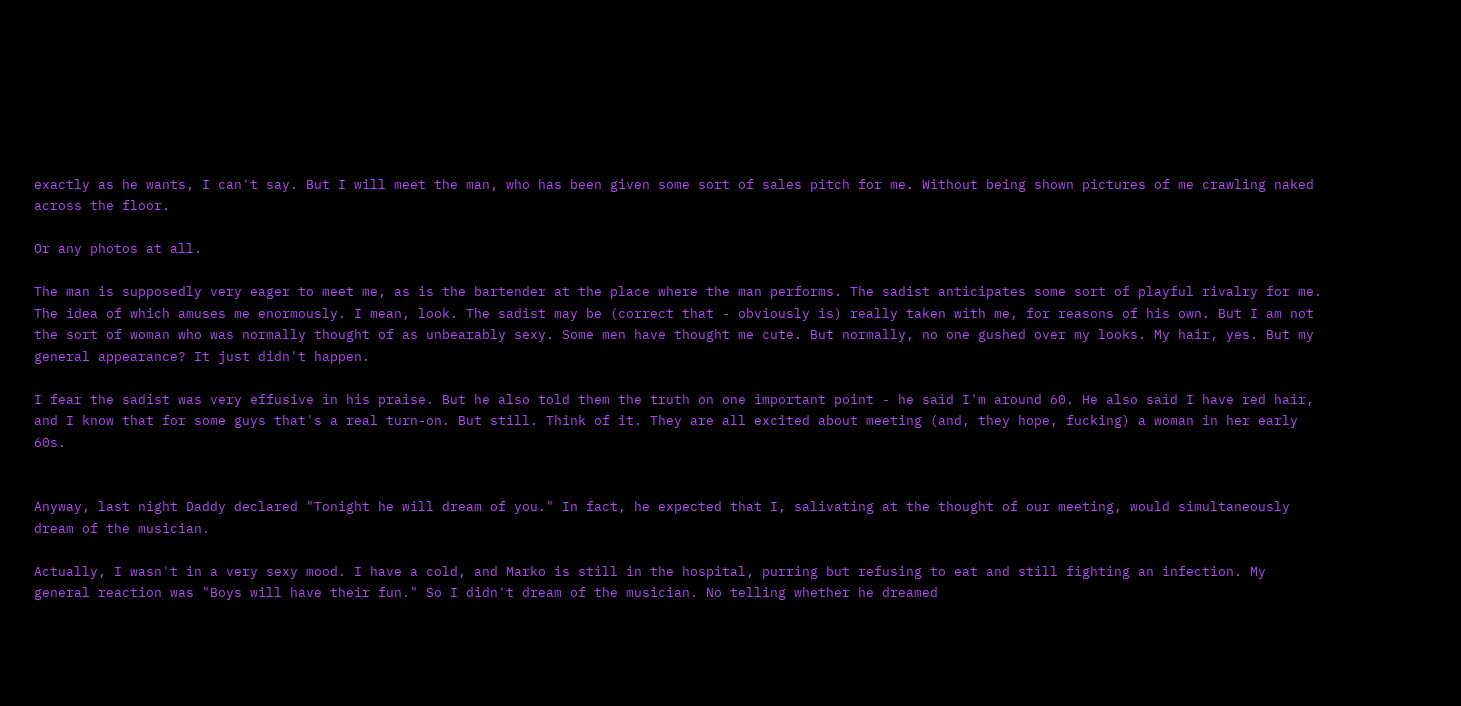exactly as he wants, I can't say. But I will meet the man, who has been given some sort of sales pitch for me. Without being shown pictures of me crawling naked across the floor.

Or any photos at all.

The man is supposedly very eager to meet me, as is the bartender at the place where the man performs. The sadist anticipates some sort of playful rivalry for me. The idea of which amuses me enormously. I mean, look. The sadist may be (correct that - obviously is) really taken with me, for reasons of his own. But I am not the sort of woman who was normally thought of as unbearably sexy. Some men have thought me cute. But normally, no one gushed over my looks. My hair, yes. But my general appearance? It just didn't happen.

I fear the sadist was very effusive in his praise. But he also told them the truth on one important point - he said I'm around 60. He also said I have red hair, and I know that for some guys that's a real turn-on. But still. Think of it. They are all excited about meeting (and, they hope, fucking) a woman in her early 60s.


Anyway, last night Daddy declared "Tonight he will dream of you." In fact, he expected that I, salivating at the thought of our meeting, would simultaneously dream of the musician.

Actually, I wasn't in a very sexy mood. I have a cold, and Marko is still in the hospital, purring but refusing to eat and still fighting an infection. My general reaction was "Boys will have their fun." So I didn't dream of the musician. No telling whether he dreamed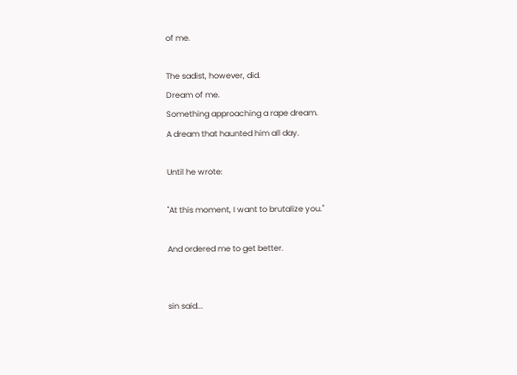of me.

The sadist, however, did.
Dream of me.
Something approaching a rape dream.
A dream that haunted him all day.

Until he wrote:

"At this moment, I want to brutalize you."

And ordered me to get better.


sin said...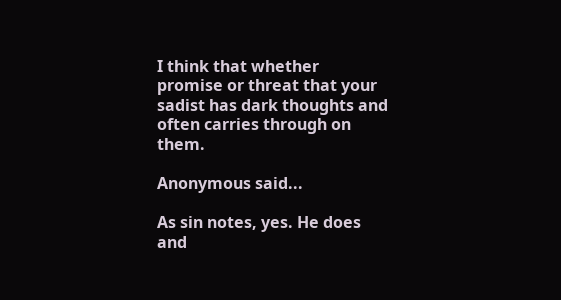I think that whether promise or threat that your sadist has dark thoughts and often carries through on them.

Anonymous said...

As sin notes, yes. He does and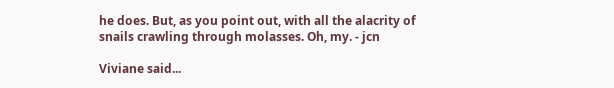he does. But, as you point out, with all the alacrity of snails crawling through molasses. Oh, my. - jcn

Viviane said...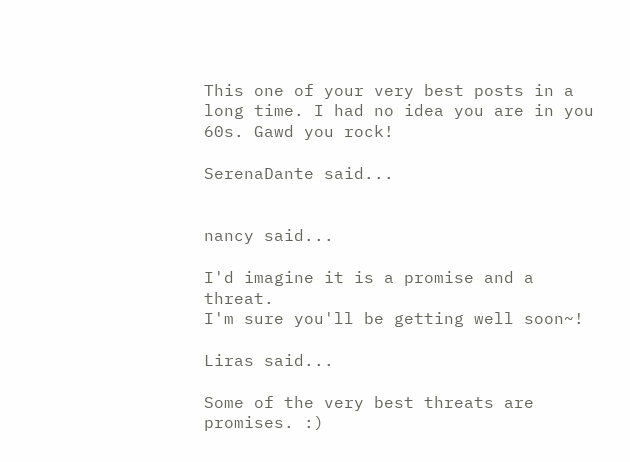This one of your very best posts in a long time. I had no idea you are in you 60s. Gawd you rock!

SerenaDante said...


nancy said...

I'd imagine it is a promise and a threat.
I'm sure you'll be getting well soon~!

Liras said...

Some of the very best threats are promises. :)